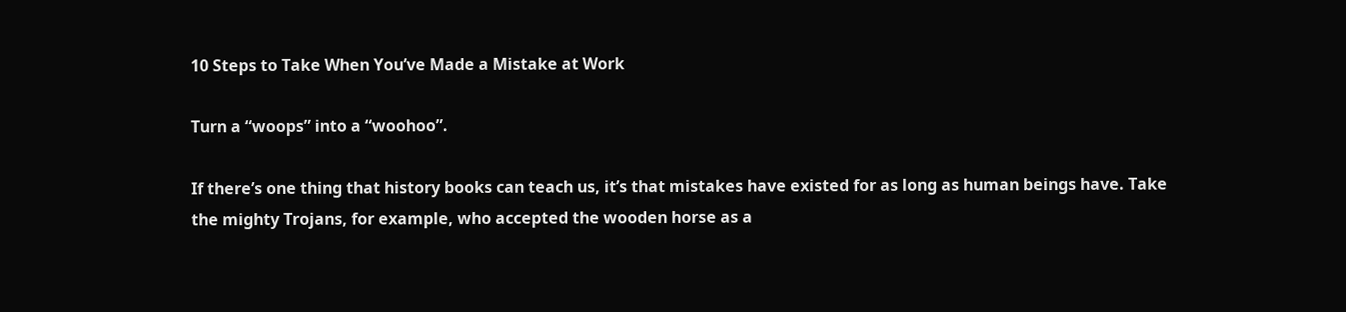10 Steps to Take When You’ve Made a Mistake at Work

Turn a “woops” into a “woohoo”.

If there’s one thing that history books can teach us, it’s that mistakes have existed for as long as human beings have. Take the mighty Trojans, for example, who accepted the wooden horse as a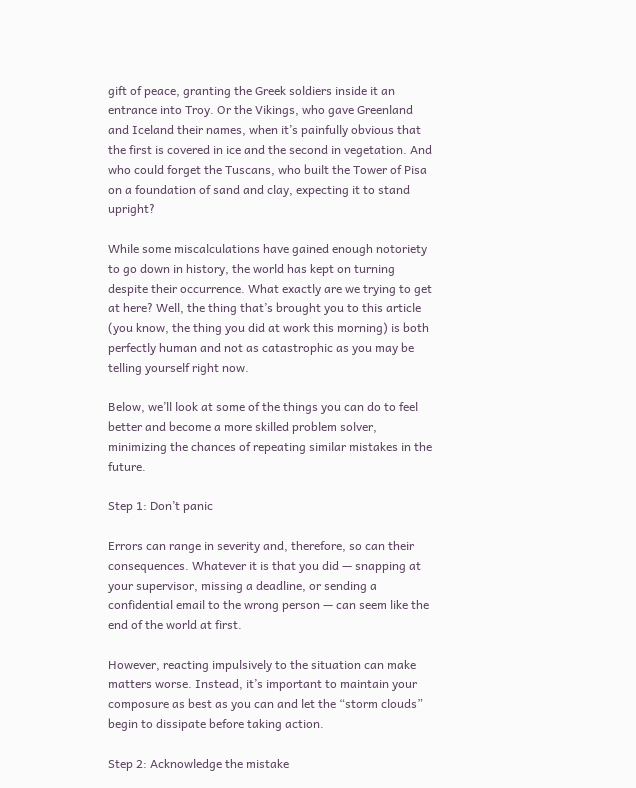gift of peace, granting the Greek soldiers inside it an entrance into Troy. Or the Vikings, who gave Greenland and Iceland their names, when it’s painfully obvious that the first is covered in ice and the second in vegetation. And who could forget the Tuscans, who built the Tower of Pisa on a foundation of sand and clay, expecting it to stand upright?

While some miscalculations have gained enough notoriety to go down in history, the world has kept on turning despite their occurrence. What exactly are we trying to get at here? Well, the thing that’s brought you to this article (you know, the thing you did at work this morning) is both perfectly human and not as catastrophic as you may be telling yourself right now.

Below, we’ll look at some of the things you can do to feel better and become a more skilled problem solver, minimizing the chances of repeating similar mistakes in the future.

Step 1: Don’t panic

Errors can range in severity and, therefore, so can their consequences. Whatever it is that you did — snapping at your supervisor, missing a deadline, or sending a confidential email to the wrong person — can seem like the end of the world at first.

However, reacting impulsively to the situation can make matters worse. Instead, it’s important to maintain your composure as best as you can and let the “storm clouds” begin to dissipate before taking action.

Step 2: Acknowledge the mistake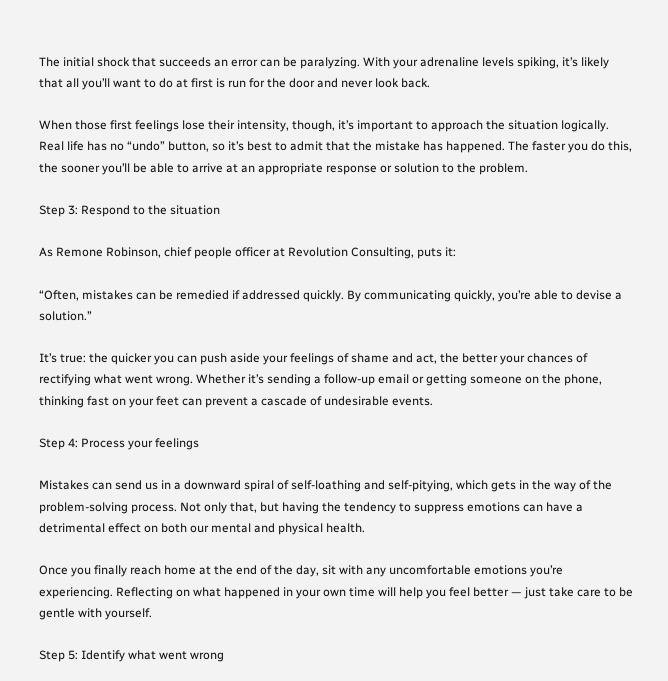The initial shock that succeeds an error can be paralyzing. With your adrenaline levels spiking, it’s likely that all you’ll want to do at first is run for the door and never look back.

When those first feelings lose their intensity, though, it’s important to approach the situation logically. Real life has no “undo” button, so it’s best to admit that the mistake has happened. The faster you do this, the sooner you’ll be able to arrive at an appropriate response or solution to the problem.

Step 3: Respond to the situation

As Remone Robinson, chief people officer at Revolution Consulting, puts it:

“Often, mistakes can be remedied if addressed quickly. By communicating quickly, you’re able to devise a solution.”

It’s true: the quicker you can push aside your feelings of shame and act, the better your chances of rectifying what went wrong. Whether it’s sending a follow-up email or getting someone on the phone, thinking fast on your feet can prevent a cascade of undesirable events.

Step 4: Process your feelings

Mistakes can send us in a downward spiral of self-loathing and self-pitying, which gets in the way of the problem-solving process. Not only that, but having the tendency to suppress emotions can have a detrimental effect on both our mental and physical health.

Once you finally reach home at the end of the day, sit with any uncomfortable emotions you’re experiencing. Reflecting on what happened in your own time will help you feel better — just take care to be gentle with yourself.

Step 5: Identify what went wrong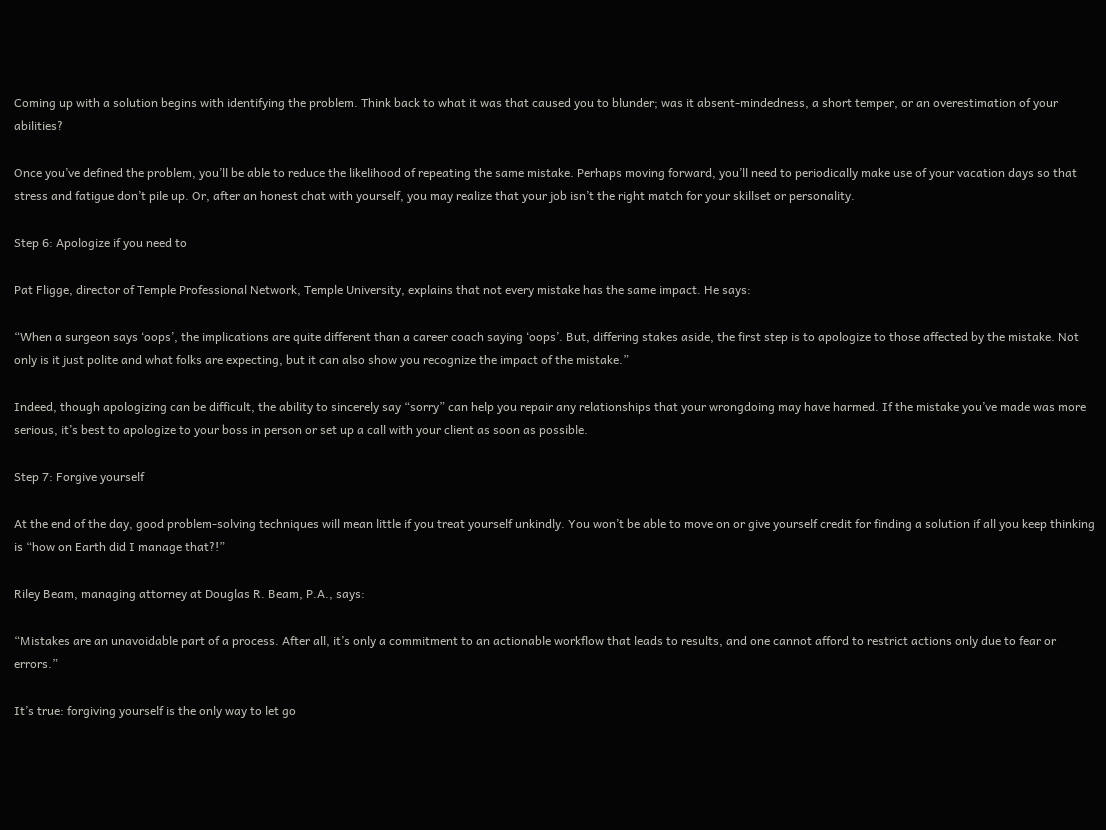Coming up with a solution begins with identifying the problem. Think back to what it was that caused you to blunder; was it absent-mindedness, a short temper, or an overestimation of your abilities?

Once you’ve defined the problem, you’ll be able to reduce the likelihood of repeating the same mistake. Perhaps moving forward, you’ll need to periodically make use of your vacation days so that stress and fatigue don’t pile up. Or, after an honest chat with yourself, you may realize that your job isn’t the right match for your skillset or personality.

Step 6: Apologize if you need to

Pat Fligge, director of Temple Professional Network, Temple University, explains that not every mistake has the same impact. He says:

“When a surgeon says ‘oops’, the implications are quite different than a career coach saying ‘oops’. But, differing stakes aside, the first step is to apologize to those affected by the mistake. Not only is it just polite and what folks are expecting, but it can also show you recognize the impact of the mistake.”

Indeed, though apologizing can be difficult, the ability to sincerely say “sorry” can help you repair any relationships that your wrongdoing may have harmed. If the mistake you’ve made was more serious, it’s best to apologize to your boss in person or set up a call with your client as soon as possible.

Step 7: Forgive yourself

At the end of the day, good problem-solving techniques will mean little if you treat yourself unkindly. You won’t be able to move on or give yourself credit for finding a solution if all you keep thinking is “how on Earth did I manage that?!”

Riley Beam, managing attorney at Douglas R. Beam, P.A., says:

“Mistakes are an unavoidable part of a process. After all, it’s only a commitment to an actionable workflow that leads to results, and one cannot afford to restrict actions only due to fear or errors.”

It’s true: forgiving yourself is the only way to let go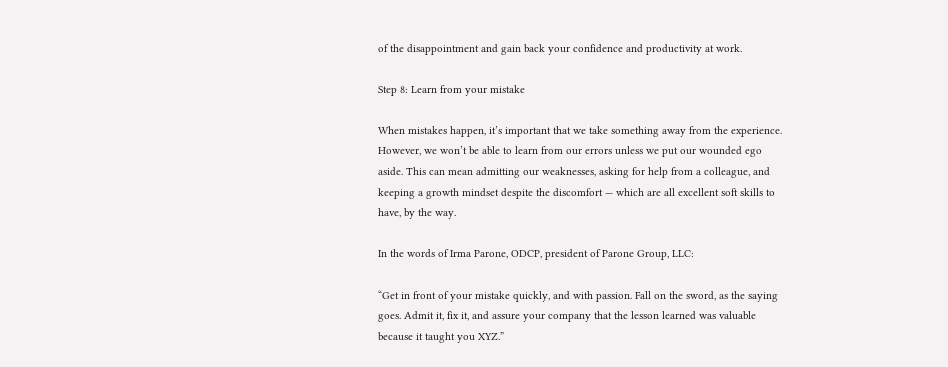of the disappointment and gain back your confidence and productivity at work.

Step 8: Learn from your mistake

When mistakes happen, it’s important that we take something away from the experience. However, we won’t be able to learn from our errors unless we put our wounded ego aside. This can mean admitting our weaknesses, asking for help from a colleague, and keeping a growth mindset despite the discomfort — which are all excellent soft skills to have, by the way.

In the words of Irma Parone, ODCP, president of Parone Group, LLC:

“Get in front of your mistake quickly, and with passion. Fall on the sword, as the saying goes. Admit it, fix it, and assure your company that the lesson learned was valuable because it taught you XYZ.”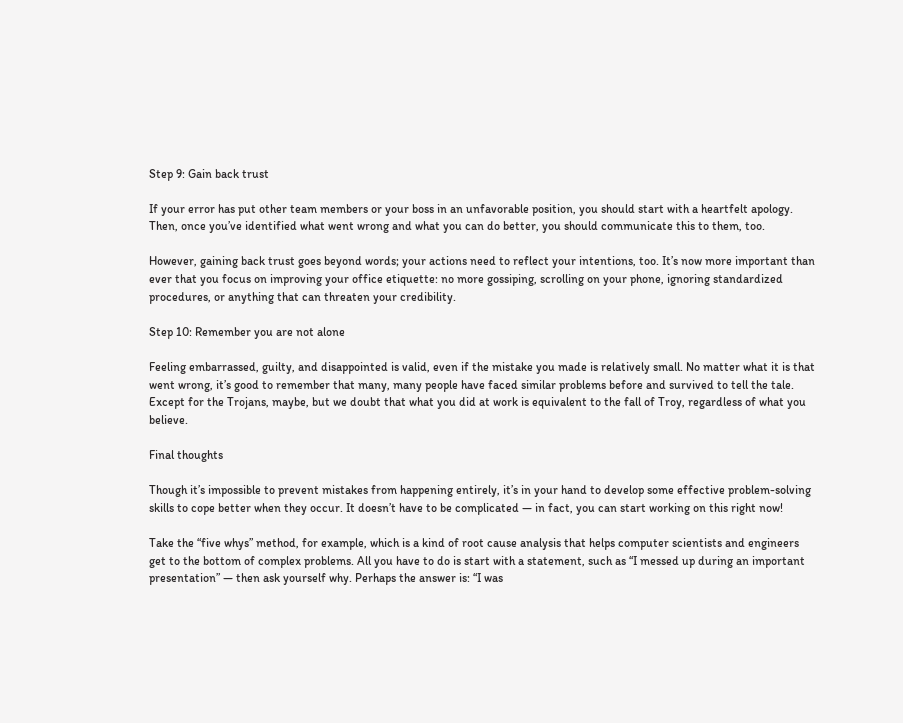Step 9: Gain back trust

If your error has put other team members or your boss in an unfavorable position, you should start with a heartfelt apology. Then, once you’ve identified what went wrong and what you can do better, you should communicate this to them, too.

However, gaining back trust goes beyond words; your actions need to reflect your intentions, too. It’s now more important than ever that you focus on improving your office etiquette: no more gossiping, scrolling on your phone, ignoring standardized procedures, or anything that can threaten your credibility.

Step 10: Remember you are not alone

Feeling embarrassed, guilty, and disappointed is valid, even if the mistake you made is relatively small. No matter what it is that went wrong, it’s good to remember that many, many people have faced similar problems before and survived to tell the tale. Except for the Trojans, maybe, but we doubt that what you did at work is equivalent to the fall of Troy, regardless of what you believe.

Final thoughts

Though it’s impossible to prevent mistakes from happening entirely, it’s in your hand to develop some effective problem-solving skills to cope better when they occur. It doesn’t have to be complicated — in fact, you can start working on this right now!

Take the “five whys” method, for example, which is a kind of root cause analysis that helps computer scientists and engineers get to the bottom of complex problems. All you have to do is start with a statement, such as “I messed up during an important presentation” — then ask yourself why. Perhaps the answer is: “I was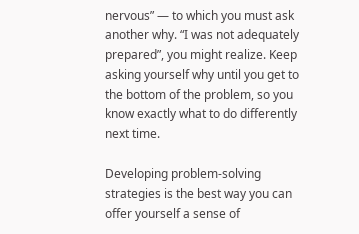nervous” — to which you must ask another why. “I was not adequately prepared”, you might realize. Keep asking yourself why until you get to the bottom of the problem, so you know exactly what to do differently next time.

Developing problem-solving strategies is the best way you can offer yourself a sense of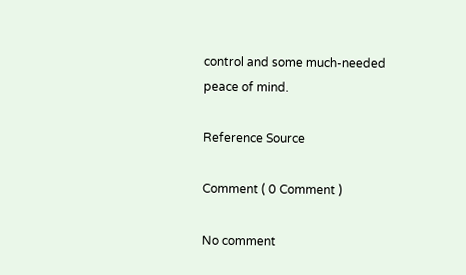control and some much-needed peace of mind.

Reference Source

Comment ( 0 Comment )

No comment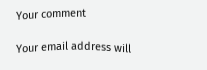Your comment

Your email address will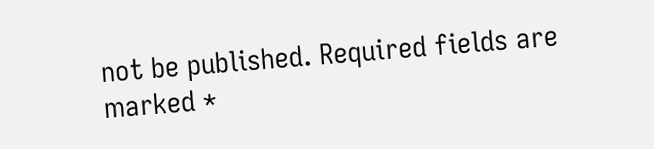not be published. Required fields are marked *